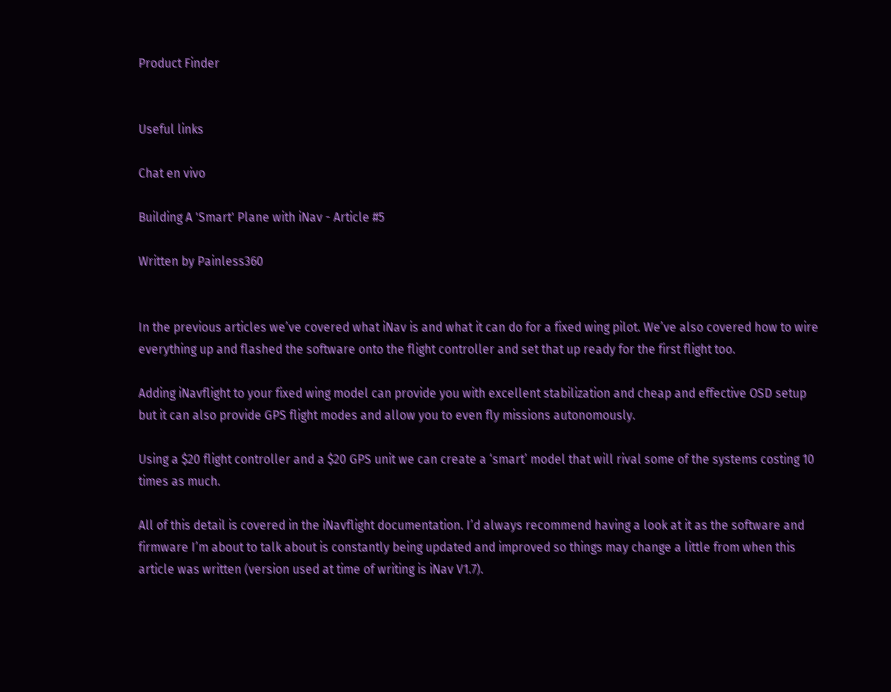Product Finder


Useful links

Chat en vivo

Building A 'Smart' Plane with iNav - Article #5

Written by Painless360


In the previous articles we’ve covered what iNav is and what it can do for a fixed wing pilot. We’ve also covered how to wire everything up and flashed the software onto the flight controller and set that up ready for the first flight too.

Adding iNavflight to your fixed wing model can provide you with excellent stabilization and cheap and effective OSD setup but it can also provide GPS flight modes and allow you to even fly missions autonomously.

Using a $20 flight controller and a $20 GPS unit we can create a ‘smart’ model that will rival some of the systems costing 10 times as much.

All of this detail is covered in the iNavflight documentation. I’d always recommend having a look at it as the software and firmware I’m about to talk about is constantly being updated and improved so things may change a little from when this article was written (version used at time of writing is iNav V1.7).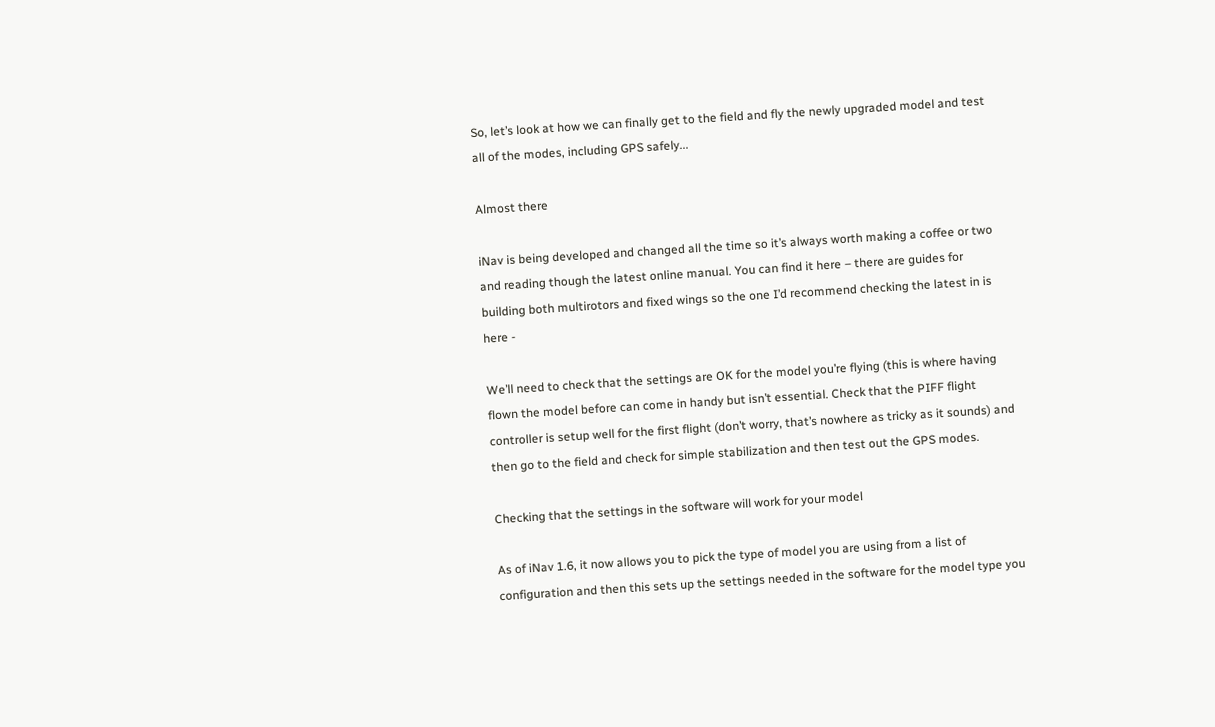So, let’s look at how we can finally get to the field and fly the newly upgraded model and test all of the modes, including GPS safely...

Almost there

iNav is being developed and changed all the time so it’s always worth making a coffee or two and reading though the latest online manual. You can find it here – there are guides for building both multirotors and fixed wings so the one I’d recommend checking the latest in is here -

We’ll need to check that the settings are OK for the model you’re flying (this is where having flown the model before can come in handy but isn’t essential. Check that the PIFF flight controller is setup well for the first flight (don’t worry, that’s nowhere as tricky as it sounds) and then go to the field and check for simple stabilization and then test out the GPS modes.

Checking that the settings in the software will work for your model

As of iNav 1.6, it now allows you to pick the type of model you are using from a list of configuration and then this sets up the settings needed in the software for the model type you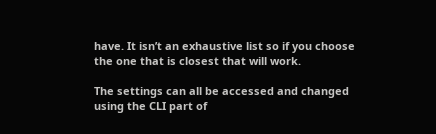have. It isn’t an exhaustive list so if you choose the one that is closest that will work.

The settings can all be accessed and changed using the CLI part of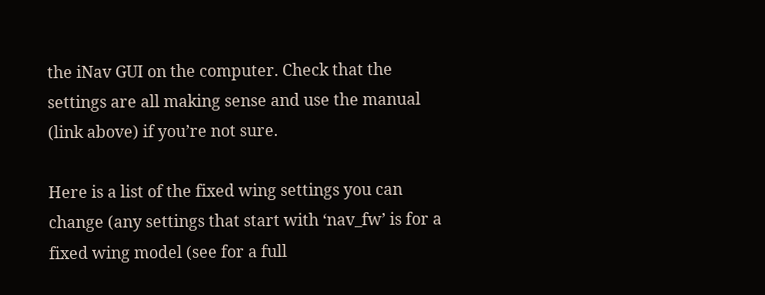the iNav GUI on the computer. Check that the settings are all making sense and use the manual (link above) if you’re not sure.

Here is a list of the fixed wing settings you can change (any settings that start with ‘nav_fw’ is for a fixed wing model (see for a full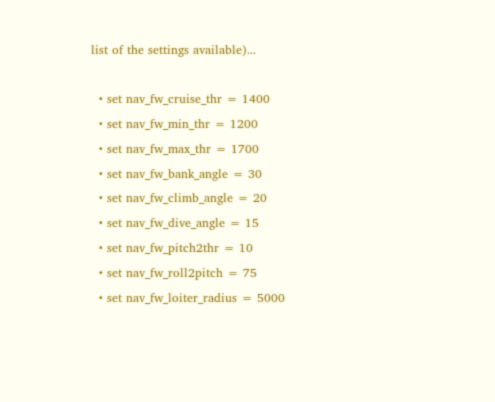list of the settings available)...

  • set nav_fw_cruise_thr = 1400
  • set nav_fw_min_thr = 1200
  • set nav_fw_max_thr = 1700
  • set nav_fw_bank_angle = 30
  • set nav_fw_climb_angle = 20
  • set nav_fw_dive_angle = 15
  • set nav_fw_pitch2thr = 10
  • set nav_fw_roll2pitch = 75
  • set nav_fw_loiter_radius = 5000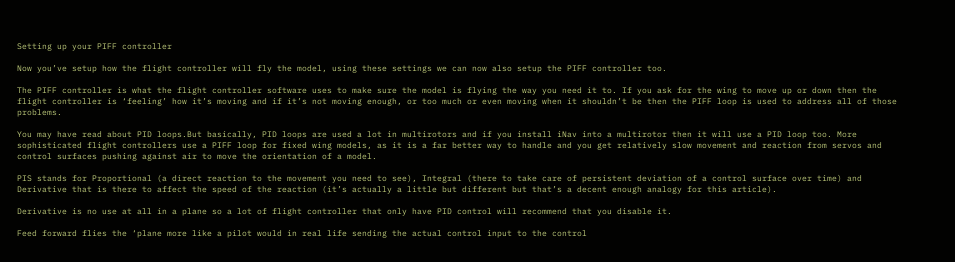Setting up your PIFF controller

Now you’ve setup how the flight controller will fly the model, using these settings we can now also setup the PIFF controller too.

The PIFF controller is what the flight controller software uses to make sure the model is flying the way you need it to. If you ask for the wing to move up or down then the flight controller is ‘feeling’ how it’s moving and if it’s not moving enough, or too much or even moving when it shouldn’t be then the PIFF loop is used to address all of those problems.

You may have read about PID loops.But basically, PID loops are used a lot in multirotors and if you install iNav into a multirotor then it will use a PID loop too. More sophisticated flight controllers use a PIFF loop for fixed wing models, as it is a far better way to handle and you get relatively slow movement and reaction from servos and control surfaces pushing against air to move the orientation of a model.

PIS stands for Proportional (a direct reaction to the movement you need to see), Integral (there to take care of persistent deviation of a control surface over time) and Derivative that is there to affect the speed of the reaction (it’s actually a little but different but that’s a decent enough analogy for this article).

Derivative is no use at all in a plane so a lot of flight controller that only have PID control will recommend that you disable it.

Feed forward flies the ‘plane more like a pilot would in real life sending the actual control input to the control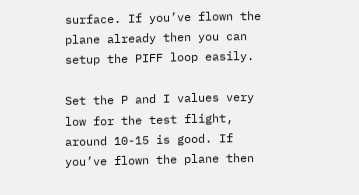surface. If you’ve flown the plane already then you can setup the PIFF loop easily.

Set the P and I values very low for the test flight, around 10-15 is good. If you’ve flown the plane then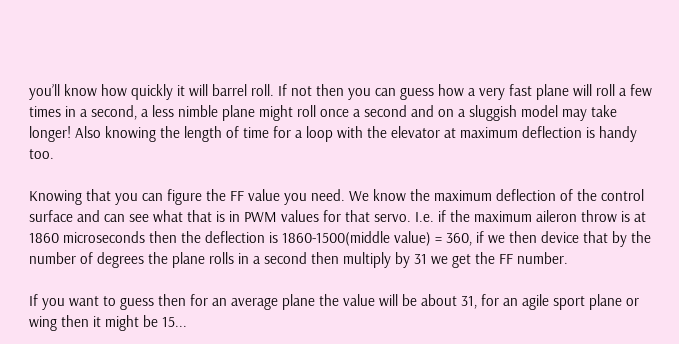you’ll know how quickly it will barrel roll. If not then you can guess how a very fast plane will roll a few times in a second, a less nimble plane might roll once a second and on a sluggish model may take longer! Also knowing the length of time for a loop with the elevator at maximum deflection is handy too.

Knowing that you can figure the FF value you need. We know the maximum deflection of the control surface and can see what that is in PWM values for that servo. I.e. if the maximum aileron throw is at 1860 microseconds then the deflection is 1860-1500(middle value) = 360, if we then device that by the number of degrees the plane rolls in a second then multiply by 31 we get the FF number.

If you want to guess then for an average plane the value will be about 31, for an agile sport plane or wing then it might be 15...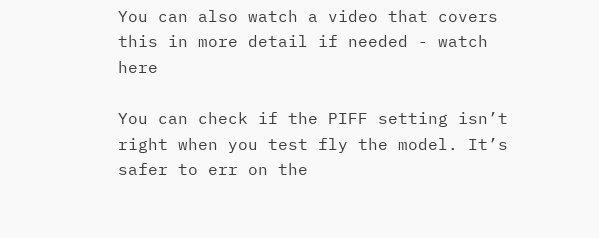You can also watch a video that covers this in more detail if needed - watch here

You can check if the PIFF setting isn’t right when you test fly the model. It’s safer to err on the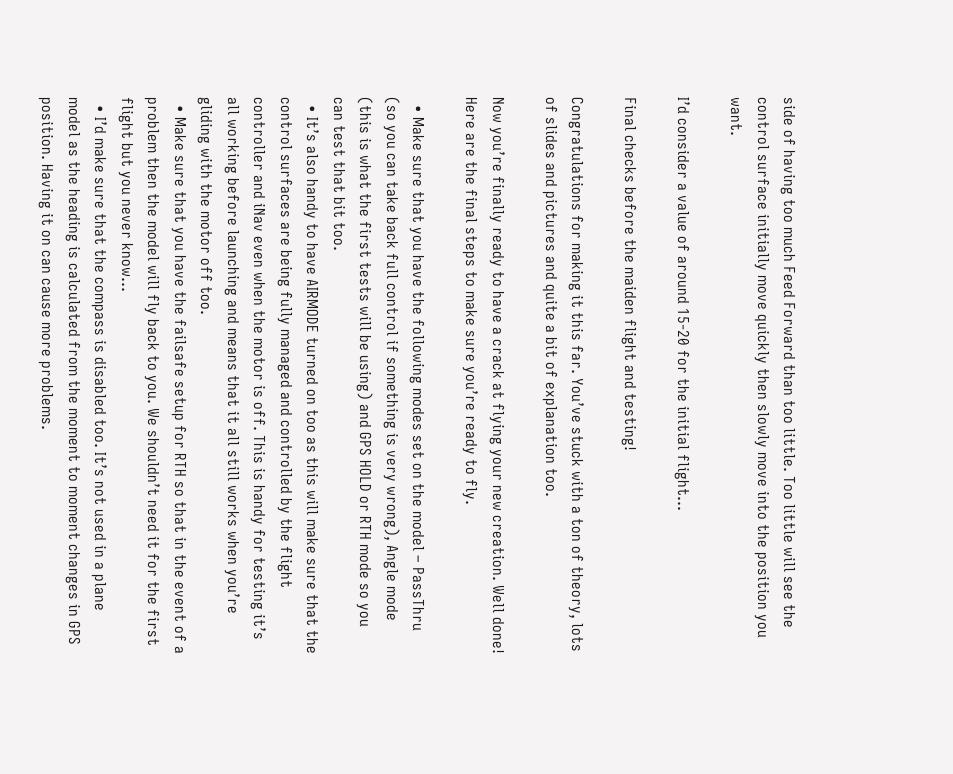side of having too much Feed Forward than too little. Too little will see the control surface initially move quickly then slowly move into the position you want.

I’d consider a value of around 15-20 for the initial flight...

Final checks before the maiden flight and testing!

Congratulations for making it this far. You’ve stuck with a ton of theory, lots of slides and pictures and quite a bit of explanation too.

Now you’re finally ready to have a crack at flying your new creation. Well done! Here are the final steps to make sure you’re ready to fly.

  • Make sure that you have the following modes set on the model – PassThru (so you can take back full control if something is very wrong), Angle mode (this is what the first tests will be using) and GPS HOLD or RTH mode so you can test that bit too.
  • It’s also handy to have AIRMODE turned on too as this will make sure that the control surfaces are being fully managed and controlled by the flight controller and iNav even when the motor is off. This is handy for testing it’s all working before launching and means that it all still works when you’re gliding with the motor off too.
  • Make sure that you have the failsafe setup for RTH so that in the event of a problem then the model will fly back to you. We shouldn’t need it for the first flight but you never know...
  • I’d make sure that the compass is disabled too. It’s not used in a plane model as the heading is calculated from the moment to moment changes in GPS position. Having it on can cause more problems.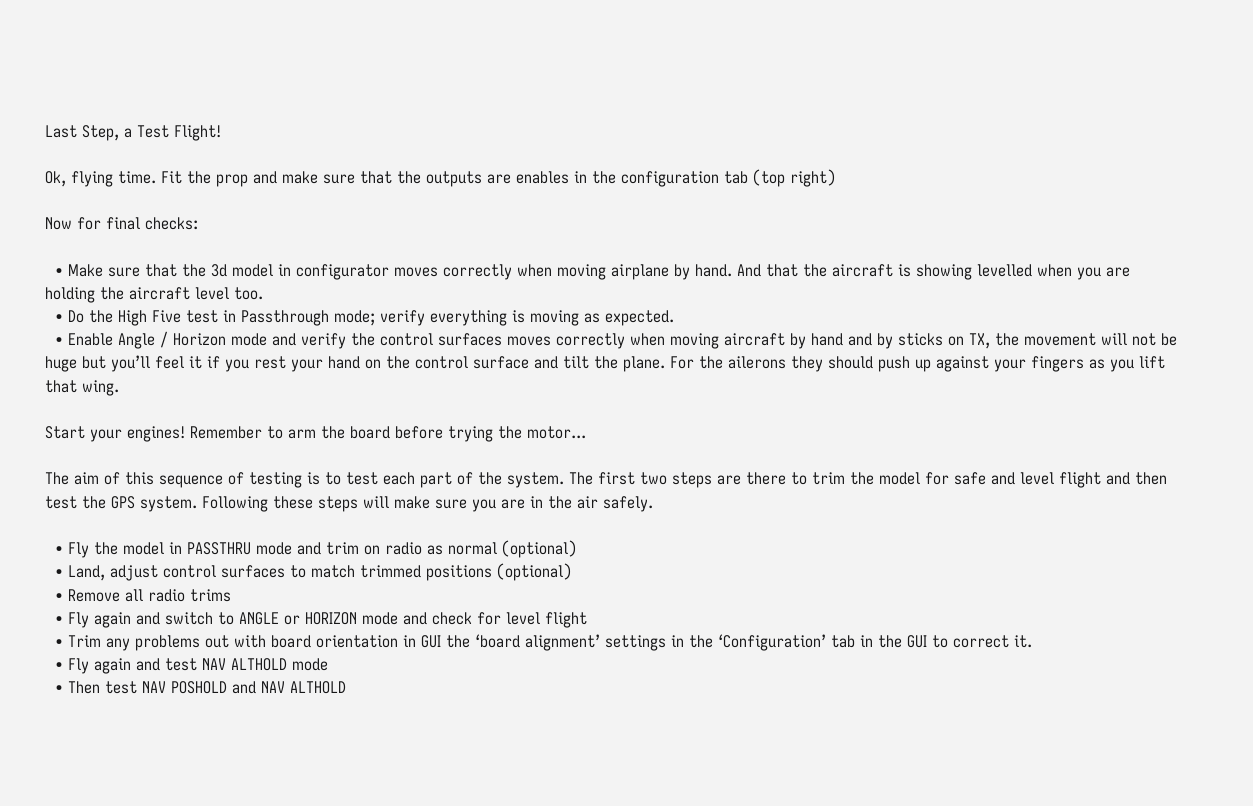Last Step, a Test Flight!

Ok, flying time. Fit the prop and make sure that the outputs are enables in the configuration tab (top right)

Now for final checks:

  • Make sure that the 3d model in configurator moves correctly when moving airplane by hand. And that the aircraft is showing levelled when you are holding the aircraft level too.
  • Do the High Five test in Passthrough mode; verify everything is moving as expected.
  • Enable Angle / Horizon mode and verify the control surfaces moves correctly when moving aircraft by hand and by sticks on TX, the movement will not be huge but you’ll feel it if you rest your hand on the control surface and tilt the plane. For the ailerons they should push up against your fingers as you lift that wing.

Start your engines! Remember to arm the board before trying the motor...

The aim of this sequence of testing is to test each part of the system. The first two steps are there to trim the model for safe and level flight and then test the GPS system. Following these steps will make sure you are in the air safely.

  • Fly the model in PASSTHRU mode and trim on radio as normal (optional)
  • Land, adjust control surfaces to match trimmed positions (optional)
  • Remove all radio trims
  • Fly again and switch to ANGLE or HORIZON mode and check for level flight
  • Trim any problems out with board orientation in GUI the ‘board alignment’ settings in the ‘Configuration’ tab in the GUI to correct it.
  • Fly again and test NAV ALTHOLD mode
  • Then test NAV POSHOLD and NAV ALTHOLD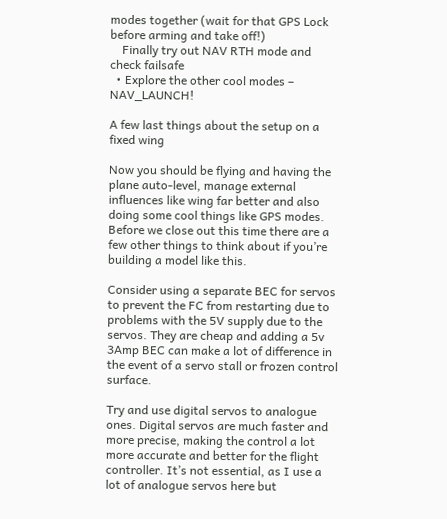modes together (wait for that GPS Lock before arming and take off!)
    Finally try out NAV RTH mode and check failsafe
  • Explore the other cool modes – NAV_LAUNCH!

A few last things about the setup on a fixed wing

Now you should be flying and having the plane auto-level, manage external influences like wing far better and also doing some cool things like GPS modes.
Before we close out this time there are a few other things to think about if you’re building a model like this.

Consider using a separate BEC for servos to prevent the FC from restarting due to problems with the 5V supply due to the servos. They are cheap and adding a 5v 3Amp BEC can make a lot of difference in the event of a servo stall or frozen control surface.

Try and use digital servos to analogue ones. Digital servos are much faster and more precise, making the control a lot more accurate and better for the flight controller. It’s not essential, as I use a lot of analogue servos here but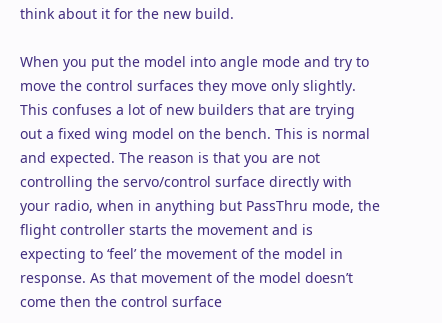think about it for the new build.

When you put the model into angle mode and try to move the control surfaces they move only slightly. This confuses a lot of new builders that are trying out a fixed wing model on the bench. This is normal and expected. The reason is that you are not controlling the servo/control surface directly with your radio, when in anything but PassThru mode, the flight controller starts the movement and is expecting to ‘feel’ the movement of the model in response. As that movement of the model doesn’t come then the control surface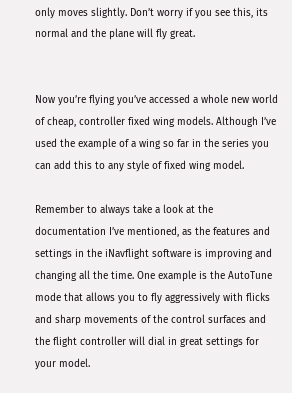only moves slightly. Don’t worry if you see this, its normal and the plane will fly great.


Now you’re flying you’ve accessed a whole new world of cheap, controller fixed wing models. Although I’ve used the example of a wing so far in the series you can add this to any style of fixed wing model.

Remember to always take a look at the documentation I’ve mentioned, as the features and settings in the iNavflight software is improving and changing all the time. One example is the AutoTune mode that allows you to fly aggressively with flicks and sharp movements of the control surfaces and the flight controller will dial in great settings for your model.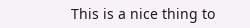This is a nice thing to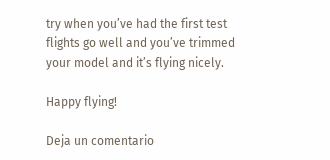try when you’ve had the first test flights go well and you’ve trimmed your model and it’s flying nicely.

Happy flying!

Deja un comentario